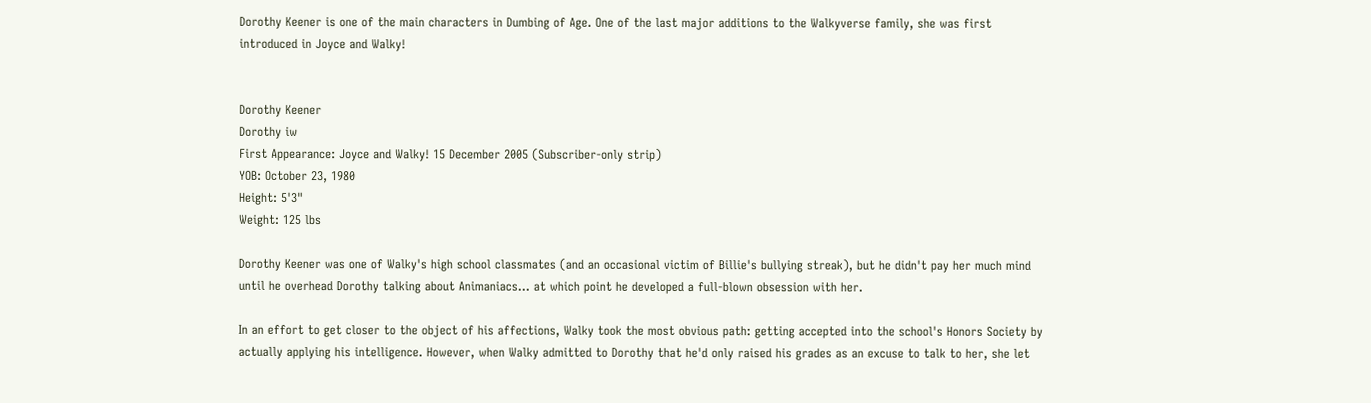Dorothy Keener is one of the main characters in Dumbing of Age. One of the last major additions to the Walkyverse family, she was first introduced in Joyce and Walky!


Dorothy Keener
Dorothy iw
First Appearance: Joyce and Walky! 15 December 2005 (Subscriber-only strip)
YOB: October 23, 1980
Height: 5'3"
Weight: 125 lbs

Dorothy Keener was one of Walky's high school classmates (and an occasional victim of Billie's bullying streak), but he didn't pay her much mind until he overhead Dorothy talking about Animaniacs... at which point he developed a full-blown obsession with her.

In an effort to get closer to the object of his affections, Walky took the most obvious path: getting accepted into the school's Honors Society by actually applying his intelligence. However, when Walky admitted to Dorothy that he'd only raised his grades as an excuse to talk to her, she let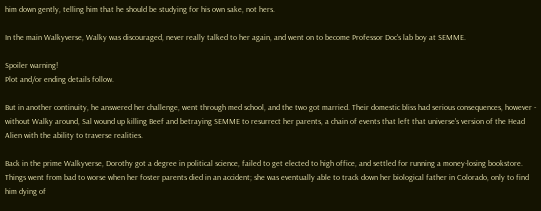him down gently, telling him that he should be studying for his own sake, not hers.

In the main Walkyverse, Walky was discouraged, never really talked to her again, and went on to become Professor Doc's lab boy at SEMME.

Spoiler warning!
Plot and/or ending details follow.

But in another continuity, he answered her challenge, went through med school, and the two got married. Their domestic bliss had serious consequences, however - without Walky around, Sal wound up killing Beef and betraying SEMME to resurrect her parents, a chain of events that left that universe's version of the Head Alien with the ability to traverse realities.

Back in the prime Walkyverse, Dorothy got a degree in political science, failed to get elected to high office, and settled for running a money-losing bookstore. Things went from bad to worse when her foster parents died in an accident; she was eventually able to track down her biological father in Colorado, only to find him dying of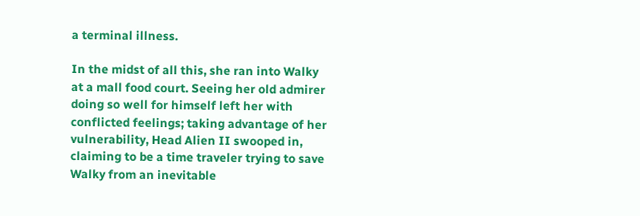a terminal illness.

In the midst of all this, she ran into Walky at a mall food court. Seeing her old admirer doing so well for himself left her with conflicted feelings; taking advantage of her vulnerability, Head Alien II swooped in, claiming to be a time traveler trying to save Walky from an inevitable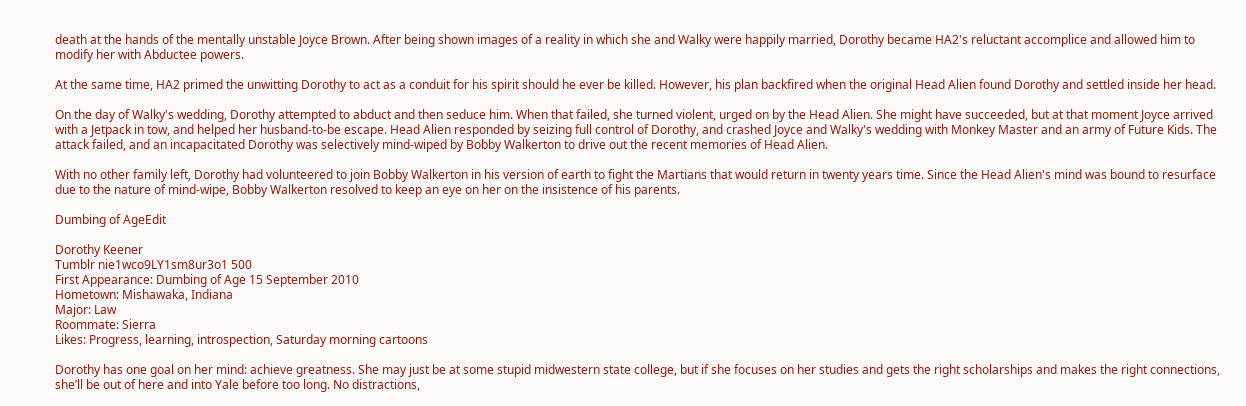death at the hands of the mentally unstable Joyce Brown. After being shown images of a reality in which she and Walky were happily married, Dorothy became HA2's reluctant accomplice and allowed him to modify her with Abductee powers.

At the same time, HA2 primed the unwitting Dorothy to act as a conduit for his spirit should he ever be killed. However, his plan backfired when the original Head Alien found Dorothy and settled inside her head.

On the day of Walky's wedding, Dorothy attempted to abduct and then seduce him. When that failed, she turned violent, urged on by the Head Alien. She might have succeeded, but at that moment Joyce arrived with a Jetpack in tow, and helped her husband-to-be escape. Head Alien responded by seizing full control of Dorothy, and crashed Joyce and Walky's wedding with Monkey Master and an army of Future Kids. The attack failed, and an incapacitated Dorothy was selectively mind-wiped by Bobby Walkerton to drive out the recent memories of Head Alien.

With no other family left, Dorothy had volunteered to join Bobby Walkerton in his version of earth to fight the Martians that would return in twenty years time. Since the Head Alien's mind was bound to resurface due to the nature of mind-wipe, Bobby Walkerton resolved to keep an eye on her on the insistence of his parents.

Dumbing of AgeEdit

Dorothy Keener
Tumblr nie1wco9LY1sm8ur3o1 500
First Appearance: Dumbing of Age 15 September 2010
Hometown: Mishawaka, Indiana
Major: Law
Roommate: Sierra
Likes: Progress, learning, introspection, Saturday morning cartoons

Dorothy has one goal on her mind: achieve greatness. She may just be at some stupid midwestern state college, but if she focuses on her studies and gets the right scholarships and makes the right connections, she’ll be out of here and into Yale before too long. No distractions,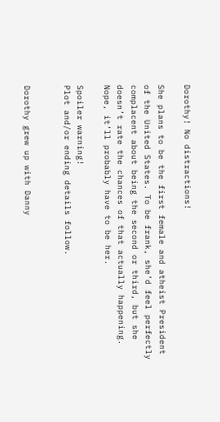Dorothy! No distractions!

She plans to be the first female and atheist President of the United States. To be frank, she’d feel perfectly complacent about being the second or third, but she doesn’t rate the chances of that actually happening. Nope, it’ll probably have to be her.

Spoiler warning!
Plot and/or ending details follow.


Dorothy grew up with Danny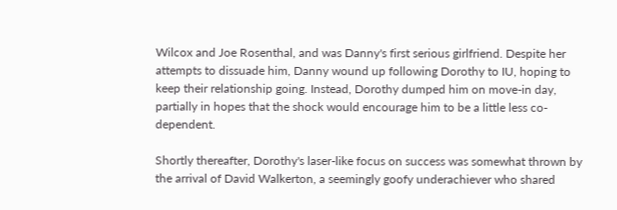Wilcox and Joe Rosenthal, and was Danny's first serious girlfriend. Despite her attempts to dissuade him, Danny wound up following Dorothy to IU, hoping to keep their relationship going. Instead, Dorothy dumped him on move-in day, partially in hopes that the shock would encourage him to be a little less co-dependent.

Shortly thereafter, Dorothy's laser-like focus on success was somewhat thrown by the arrival of David Walkerton, a seemingly goofy underachiever who shared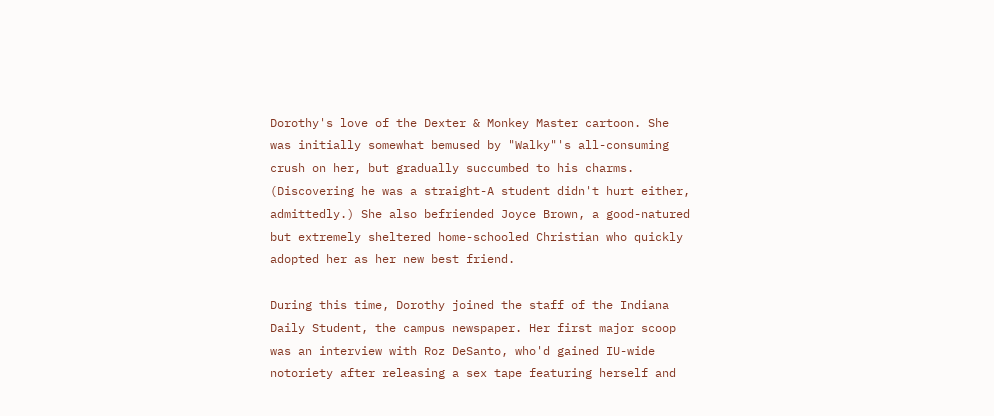Dorothy's love of the Dexter & Monkey Master cartoon. She was initially somewhat bemused by "Walky"'s all-consuming crush on her, but gradually succumbed to his charms. (Discovering he was a straight-A student didn't hurt either, admittedly.) She also befriended Joyce Brown, a good-natured but extremely sheltered home-schooled Christian who quickly adopted her as her new best friend.

During this time, Dorothy joined the staff of the Indiana Daily Student, the campus newspaper. Her first major scoop was an interview with Roz DeSanto, who'd gained IU-wide notoriety after releasing a sex tape featuring herself and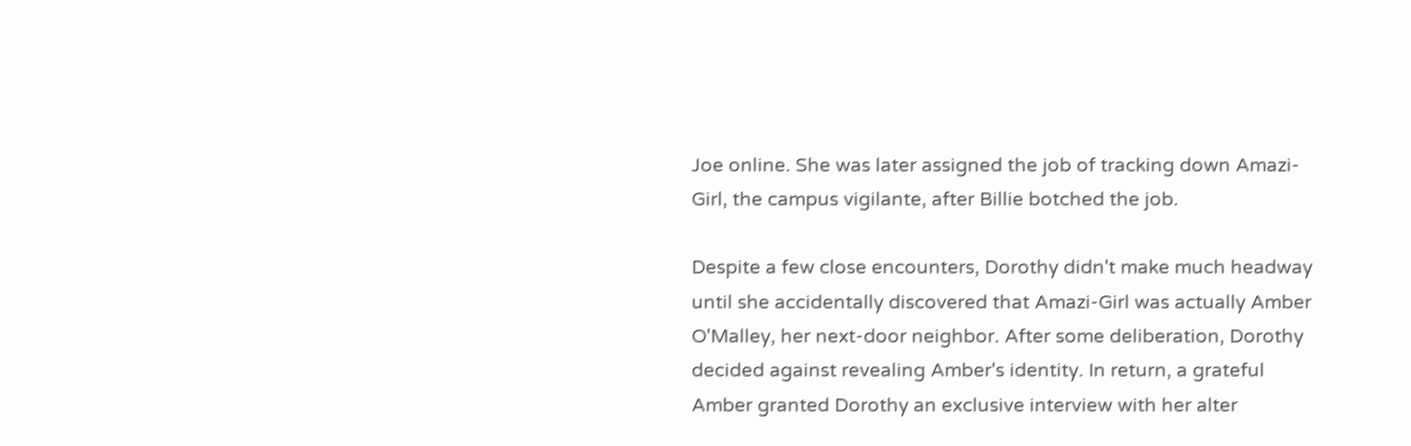Joe online. She was later assigned the job of tracking down Amazi-Girl, the campus vigilante, after Billie botched the job.

Despite a few close encounters, Dorothy didn't make much headway until she accidentally discovered that Amazi-Girl was actually Amber O'Malley, her next-door neighbor. After some deliberation, Dorothy decided against revealing Amber's identity. In return, a grateful Amber granted Dorothy an exclusive interview with her alter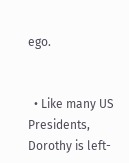ego.


  • Like many US Presidents, Dorothy is left-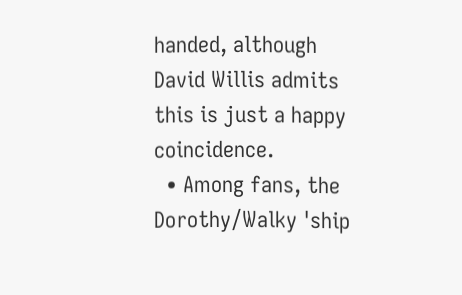handed, although David Willis admits this is just a happy coincidence.
  • Among fans, the Dorothy/Walky 'ship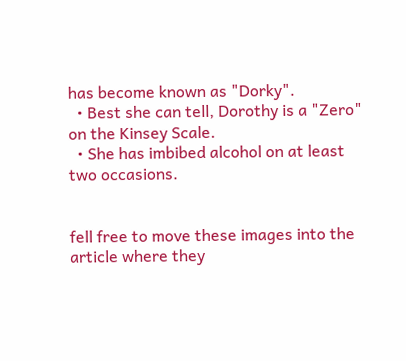has become known as "Dorky".
  • Best she can tell, Dorothy is a "Zero" on the Kinsey Scale.
  • She has imbibed alcohol on at least two occasions.


fell free to move these images into the article where they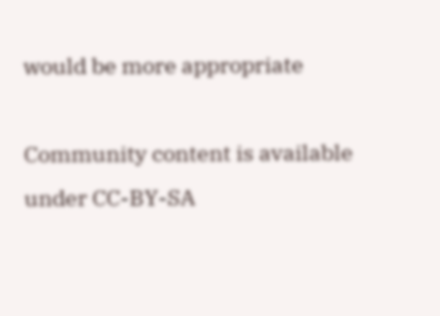would be more appropriate

Community content is available under CC-BY-SA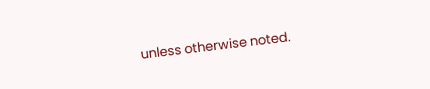unless otherwise noted.